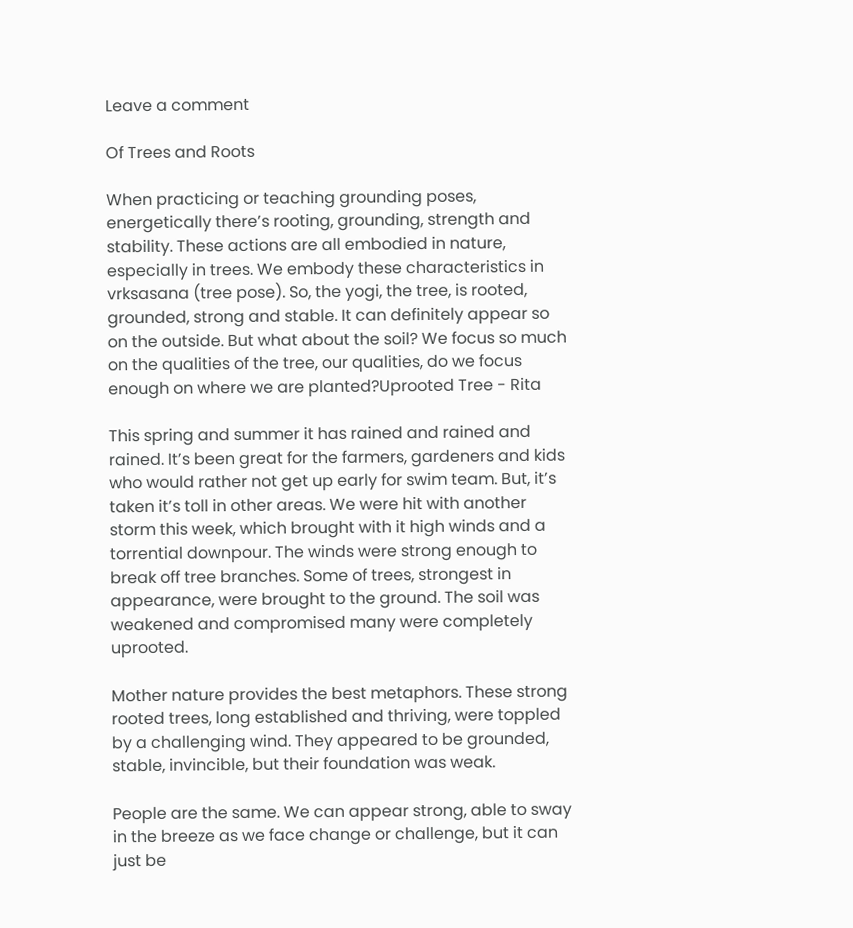Leave a comment

Of Trees and Roots

When practicing or teaching grounding poses, energetically there’s rooting, grounding, strength and stability. These actions are all embodied in nature, especially in trees. We embody these characteristics in vrksasana (tree pose). So, the yogi, the tree, is rooted, grounded, strong and stable. It can definitely appear so on the outside. But what about the soil? We focus so much on the qualities of the tree, our qualities, do we focus enough on where we are planted?Uprooted Tree - Rita

This spring and summer it has rained and rained and rained. It’s been great for the farmers, gardeners and kids who would rather not get up early for swim team. But, it’s taken it’s toll in other areas. We were hit with another storm this week, which brought with it high winds and a torrential downpour. The winds were strong enough to break off tree branches. Some of trees, strongest in appearance, were brought to the ground. The soil was weakened and compromised many were completely uprooted.

Mother nature provides the best metaphors. These strong rooted trees, long established and thriving, were toppled by a challenging wind. They appeared to be grounded, stable, invincible, but their foundation was weak.

People are the same. We can appear strong, able to sway in the breeze as we face change or challenge, but it can just be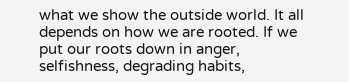what we show the outside world. It all depends on how we are rooted. If we put our roots down in anger, selfishness, degrading habits,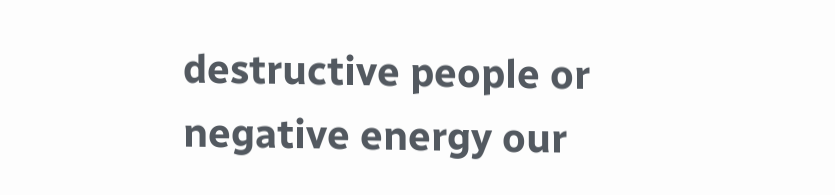destructive people or negative energy our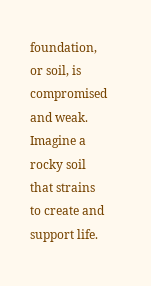foundation, or soil, is compromised and weak. Imagine a rocky soil that strains to create and support life.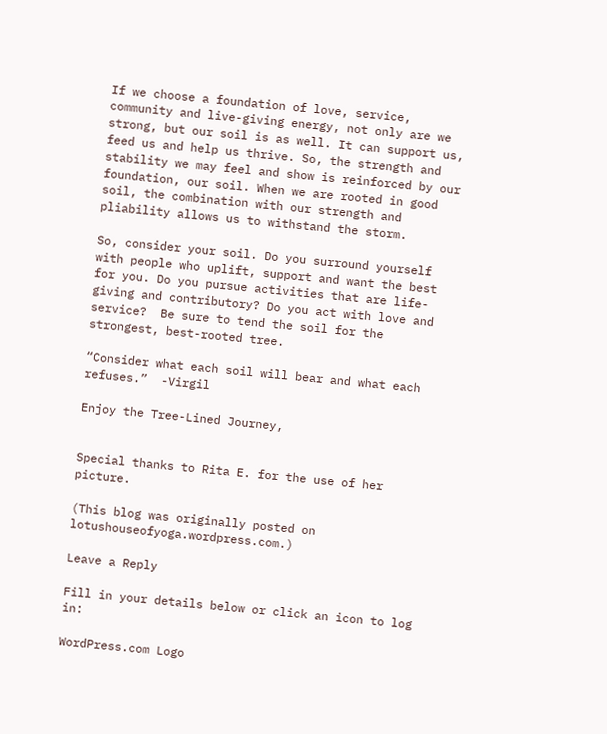If we choose a foundation of love, service, community and live-giving energy, not only are we strong, but our soil is as well. It can support us, feed us and help us thrive. So, the strength and stability we may feel and show is reinforced by our foundation, our soil. When we are rooted in good soil, the combination with our strength and pliability allows us to withstand the storm.

So, consider your soil. Do you surround yourself with people who uplift, support and want the best for you. Do you pursue activities that are life-giving and contributory? Do you act with love and service?  Be sure to tend the soil for the strongest, best-rooted tree.

“Consider what each soil will bear and what each refuses.”  -Virgil

Enjoy the Tree-Lined Journey,


Special thanks to Rita E. for the use of her picture.

(This blog was originally posted on lotushouseofyoga.wordpress.com.)

Leave a Reply

Fill in your details below or click an icon to log in:

WordPress.com Logo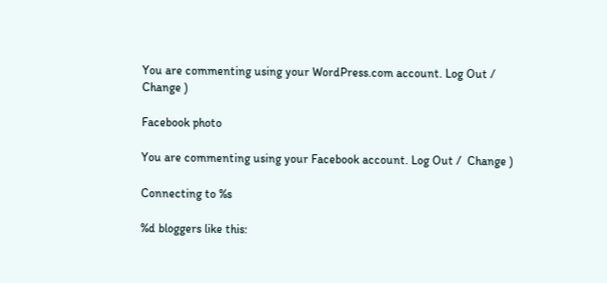You are commenting using your WordPress.com account. Log Out /  Change )

Facebook photo

You are commenting using your Facebook account. Log Out /  Change )

Connecting to %s

%d bloggers like this: